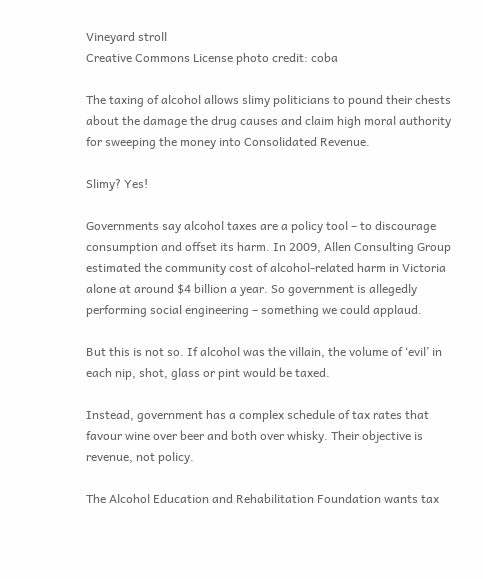Vineyard stroll
Creative Commons License photo credit: coba

The taxing of alcohol allows slimy politicians to pound their chests about the damage the drug causes and claim high moral authority for sweeping the money into Consolidated Revenue.

Slimy? Yes!

Governments say alcohol taxes are a policy tool – to discourage consumption and offset its harm. In 2009, Allen Consulting Group estimated the community cost of alcohol-related harm in Victoria alone at around $4 billion a year. So government is allegedly performing social engineering – something we could applaud.

But this is not so. If alcohol was the villain, the volume of ‘evil’ in each nip, shot, glass or pint would be taxed.

Instead, government has a complex schedule of tax rates that favour wine over beer and both over whisky. Their objective is revenue, not policy.

The Alcohol Education and Rehabilitation Foundation wants tax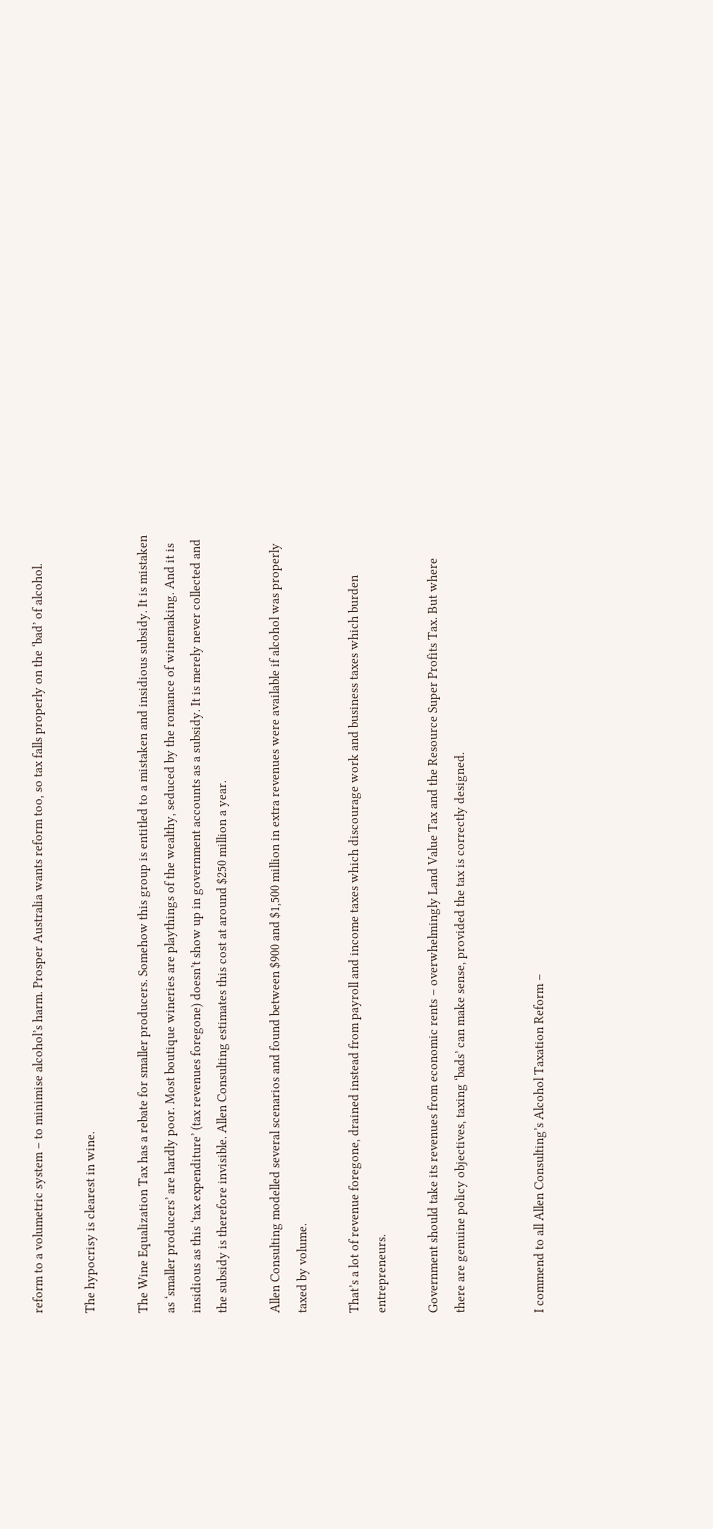reform to a volumetric system – to minimise alcohol’s harm. Prosper Australia wants reform too, so tax falls properly on the ‘bad’ of alcohol.

The hypocrisy is clearest in wine.

The Wine Equalization Tax has a rebate for smaller producers. Somehow this group is entitled to a mistaken and insidious subsidy. It is mistaken as ‘smaller producers’ are hardly poor. Most boutique wineries are playthings of the wealthy, seduced by the romance of winemaking. And it is insidious as this ‘tax expenditure’ (tax revenues foregone) doesn’t show up in government accounts as a subsidy. It is merely never collected and the subsidy is therefore invisible. Allen Consulting estimates this cost at around $250 million a year.

Allen Consulting modelled several scenarios and found between $900 and $1,500 million in extra revenues were available if alcohol was properly taxed by volume.

That’s a lot of revenue foregone, drained instead from payroll and income taxes which discourage work and business taxes which burden entrepreneurs.

Government should take its revenues from economic rents – overwhelmingly Land Value Tax and the Resource Super Profits Tax. But where there are genuine policy objectives, taxing ‘bads’ can make sense, provided the tax is correctly designed.


I commend to all Allen Consulting’s Alcohol Taxation Reform –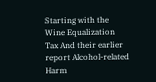Starting with the Wine Equalization Tax And their earlier report Alcohol-related Harm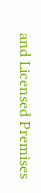and Licensed Premises